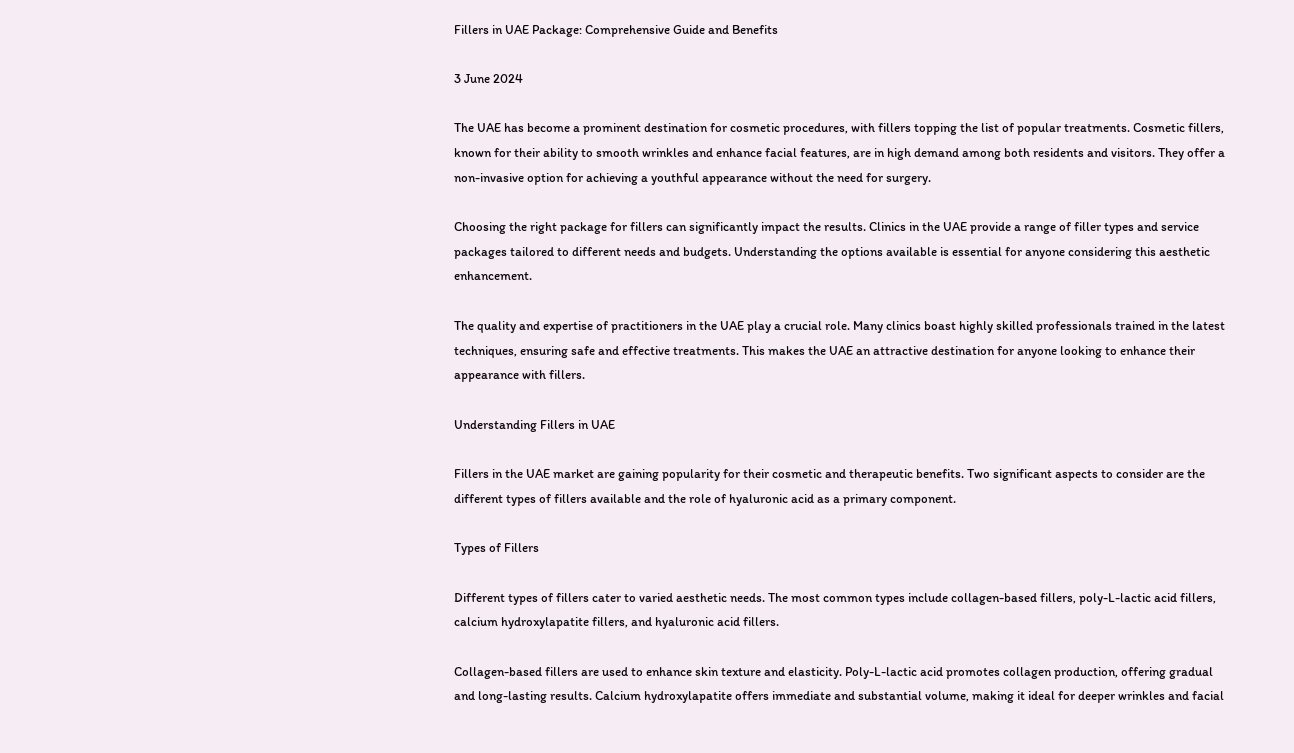Fillers in UAE Package: Comprehensive Guide and Benefits

3 June 2024

The UAE has become a prominent destination for cosmetic procedures, with fillers topping the list of popular treatments. Cosmetic fillers, known for their ability to smooth wrinkles and enhance facial features, are in high demand among both residents and visitors. They offer a non-invasive option for achieving a youthful appearance without the need for surgery.

Choosing the right package for fillers can significantly impact the results. Clinics in the UAE provide a range of filler types and service packages tailored to different needs and budgets. Understanding the options available is essential for anyone considering this aesthetic enhancement.

The quality and expertise of practitioners in the UAE play a crucial role. Many clinics boast highly skilled professionals trained in the latest techniques, ensuring safe and effective treatments. This makes the UAE an attractive destination for anyone looking to enhance their appearance with fillers.

Understanding Fillers in UAE

Fillers in the UAE market are gaining popularity for their cosmetic and therapeutic benefits. Two significant aspects to consider are the different types of fillers available and the role of hyaluronic acid as a primary component.

Types of Fillers

Different types of fillers cater to varied aesthetic needs. The most common types include collagen-based fillers, poly-L-lactic acid fillers, calcium hydroxylapatite fillers, and hyaluronic acid fillers.

Collagen-based fillers are used to enhance skin texture and elasticity. Poly-L-lactic acid promotes collagen production, offering gradual and long-lasting results. Calcium hydroxylapatite offers immediate and substantial volume, making it ideal for deeper wrinkles and facial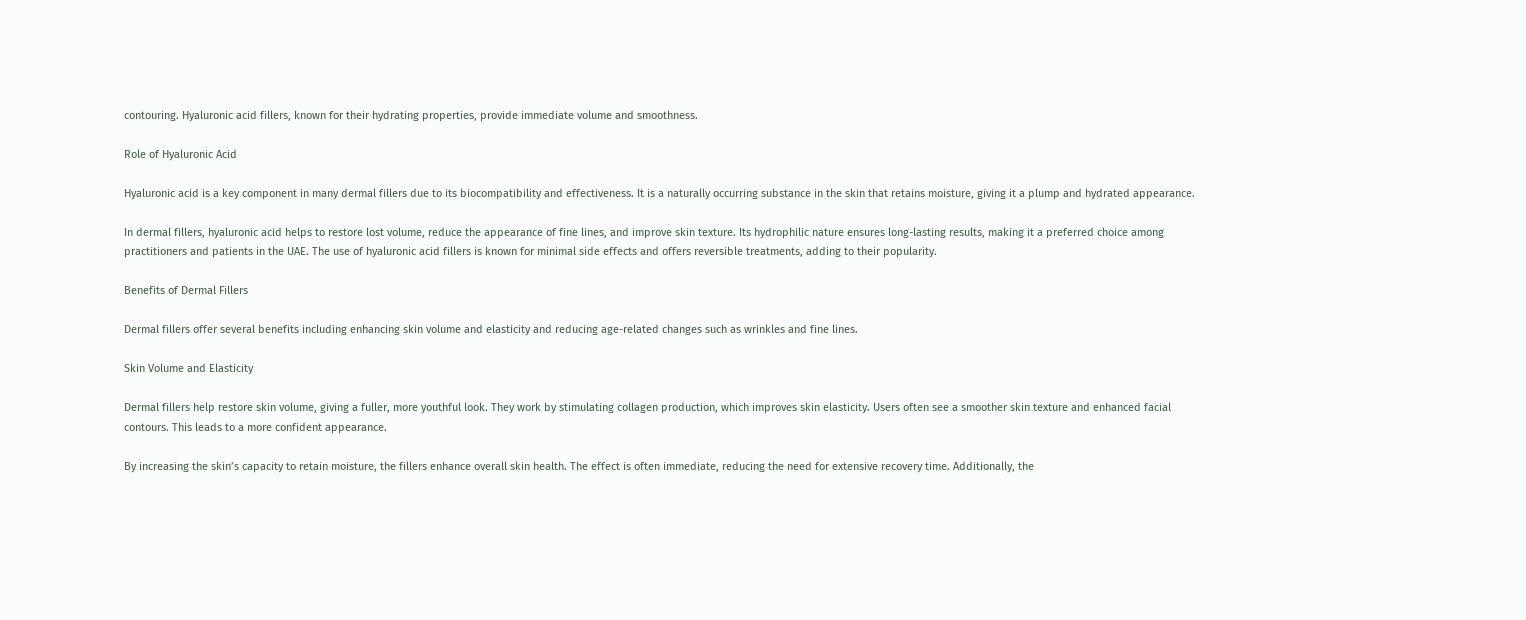contouring. Hyaluronic acid fillers, known for their hydrating properties, provide immediate volume and smoothness.

Role of Hyaluronic Acid

Hyaluronic acid is a key component in many dermal fillers due to its biocompatibility and effectiveness. It is a naturally occurring substance in the skin that retains moisture, giving it a plump and hydrated appearance.

In dermal fillers, hyaluronic acid helps to restore lost volume, reduce the appearance of fine lines, and improve skin texture. Its hydrophilic nature ensures long-lasting results, making it a preferred choice among practitioners and patients in the UAE. The use of hyaluronic acid fillers is known for minimal side effects and offers reversible treatments, adding to their popularity.

Benefits of Dermal Fillers

Dermal fillers offer several benefits including enhancing skin volume and elasticity and reducing age-related changes such as wrinkles and fine lines.

Skin Volume and Elasticity

Dermal fillers help restore skin volume, giving a fuller, more youthful look. They work by stimulating collagen production, which improves skin elasticity. Users often see a smoother skin texture and enhanced facial contours. This leads to a more confident appearance.

By increasing the skin’s capacity to retain moisture, the fillers enhance overall skin health. The effect is often immediate, reducing the need for extensive recovery time. Additionally, the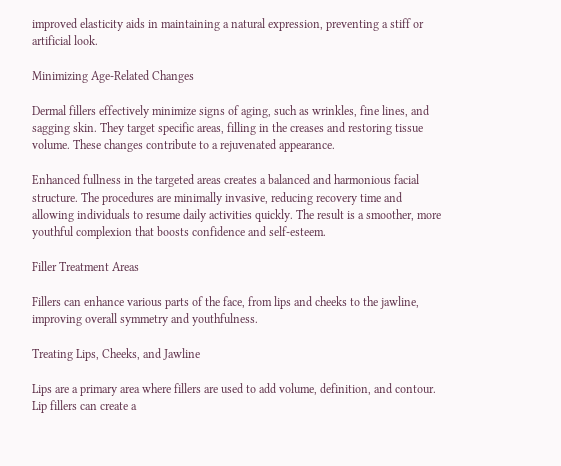improved elasticity aids in maintaining a natural expression, preventing a stiff or artificial look.

Minimizing Age-Related Changes

Dermal fillers effectively minimize signs of aging, such as wrinkles, fine lines, and sagging skin. They target specific areas, filling in the creases and restoring tissue volume. These changes contribute to a rejuvenated appearance.

Enhanced fullness in the targeted areas creates a balanced and harmonious facial structure. The procedures are minimally invasive, reducing recovery time and allowing individuals to resume daily activities quickly. The result is a smoother, more youthful complexion that boosts confidence and self-esteem.

Filler Treatment Areas

Fillers can enhance various parts of the face, from lips and cheeks to the jawline, improving overall symmetry and youthfulness.

Treating Lips, Cheeks, and Jawline

Lips are a primary area where fillers are used to add volume, definition, and contour. Lip fillers can create a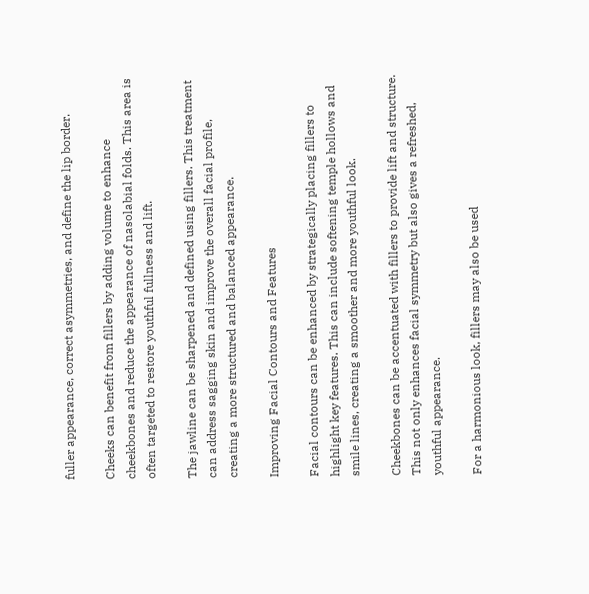fuller appearance, correct asymmetries, and define the lip border.

Cheeks can benefit from fillers by adding volume to enhance cheekbones and reduce the appearance of nasolabial folds. This area is often targeted to restore youthful fullness and lift.

The jawline can be sharpened and defined using fillers. This treatment can address sagging skin and improve the overall facial profile, creating a more structured and balanced appearance.

Improving Facial Contours and Features

Facial contours can be enhanced by strategically placing fillers to highlight key features. This can include softening temple hollows and smile lines, creating a smoother and more youthful look.

Cheekbones can be accentuated with fillers to provide lift and structure. This not only enhances facial symmetry but also gives a refreshed, youthful appearance.

For a harmonious look, fillers may also be used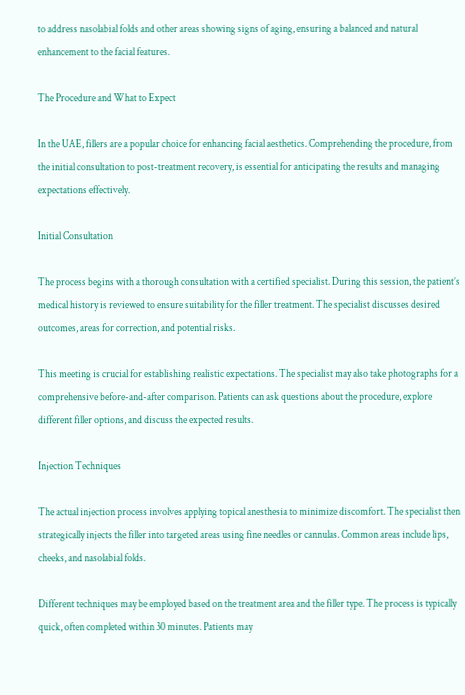to address nasolabial folds and other areas showing signs of aging, ensuring a balanced and natural enhancement to the facial features.

The Procedure and What to Expect

In the UAE, fillers are a popular choice for enhancing facial aesthetics. Comprehending the procedure, from the initial consultation to post-treatment recovery, is essential for anticipating the results and managing expectations effectively.

Initial Consultation

The process begins with a thorough consultation with a certified specialist. During this session, the patient’s medical history is reviewed to ensure suitability for the filler treatment. The specialist discusses desired outcomes, areas for correction, and potential risks.

This meeting is crucial for establishing realistic expectations. The specialist may also take photographs for a comprehensive before-and-after comparison. Patients can ask questions about the procedure, explore different filler options, and discuss the expected results.

Injection Techniques

The actual injection process involves applying topical anesthesia to minimize discomfort. The specialist then strategically injects the filler into targeted areas using fine needles or cannulas. Common areas include lips, cheeks, and nasolabial folds.

Different techniques may be employed based on the treatment area and the filler type. The process is typically quick, often completed within 30 minutes. Patients may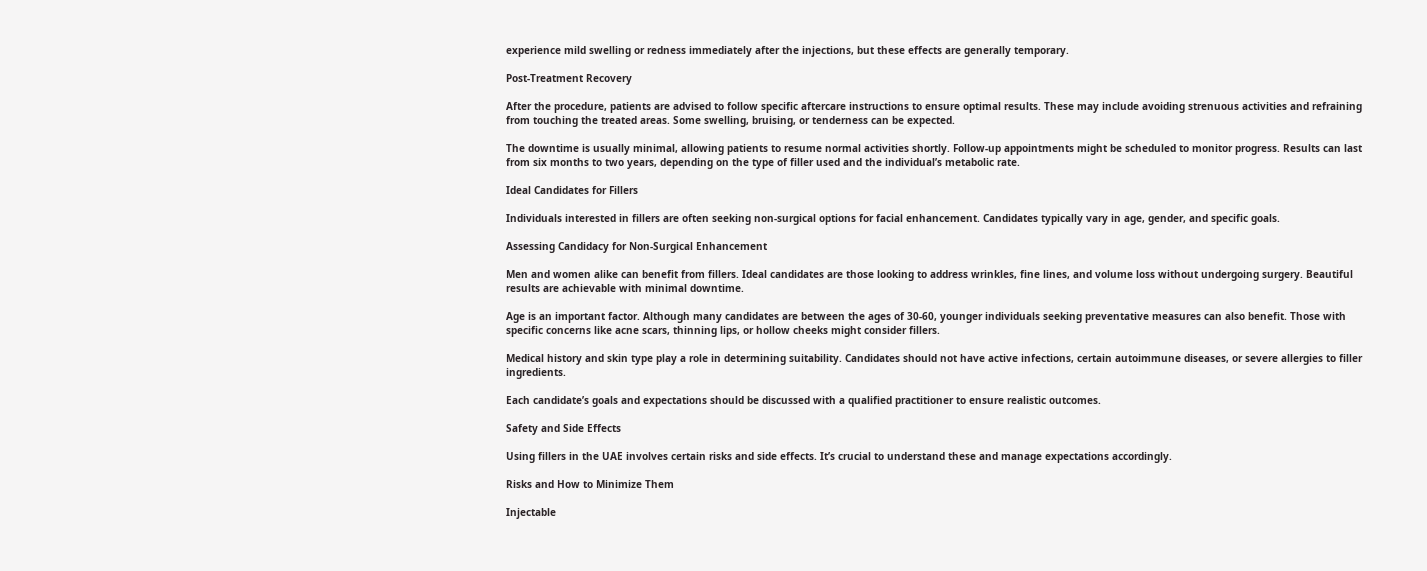experience mild swelling or redness immediately after the injections, but these effects are generally temporary.

Post-Treatment Recovery

After the procedure, patients are advised to follow specific aftercare instructions to ensure optimal results. These may include avoiding strenuous activities and refraining from touching the treated areas. Some swelling, bruising, or tenderness can be expected.

The downtime is usually minimal, allowing patients to resume normal activities shortly. Follow-up appointments might be scheduled to monitor progress. Results can last from six months to two years, depending on the type of filler used and the individual’s metabolic rate.

Ideal Candidates for Fillers

Individuals interested in fillers are often seeking non-surgical options for facial enhancement. Candidates typically vary in age, gender, and specific goals.

Assessing Candidacy for Non-Surgical Enhancement

Men and women alike can benefit from fillers. Ideal candidates are those looking to address wrinkles, fine lines, and volume loss without undergoing surgery. Beautiful results are achievable with minimal downtime.

Age is an important factor. Although many candidates are between the ages of 30-60, younger individuals seeking preventative measures can also benefit. Those with specific concerns like acne scars, thinning lips, or hollow cheeks might consider fillers.

Medical history and skin type play a role in determining suitability. Candidates should not have active infections, certain autoimmune diseases, or severe allergies to filler ingredients.

Each candidate’s goals and expectations should be discussed with a qualified practitioner to ensure realistic outcomes.

Safety and Side Effects

Using fillers in the UAE involves certain risks and side effects. It’s crucial to understand these and manage expectations accordingly.

Risks and How to Minimize Them

Injectable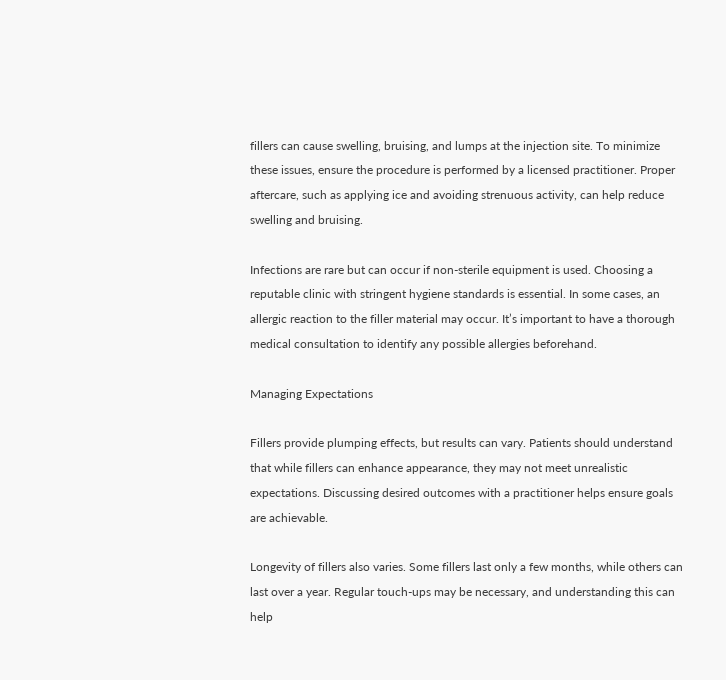fillers can cause swelling, bruising, and lumps at the injection site. To minimize these issues, ensure the procedure is performed by a licensed practitioner. Proper aftercare, such as applying ice and avoiding strenuous activity, can help reduce swelling and bruising.

Infections are rare but can occur if non-sterile equipment is used. Choosing a reputable clinic with stringent hygiene standards is essential. In some cases, an allergic reaction to the filler material may occur. It’s important to have a thorough medical consultation to identify any possible allergies beforehand.

Managing Expectations

Fillers provide plumping effects, but results can vary. Patients should understand that while fillers can enhance appearance, they may not meet unrealistic expectations. Discussing desired outcomes with a practitioner helps ensure goals are achievable.

Longevity of fillers also varies. Some fillers last only a few months, while others can last over a year. Regular touch-ups may be necessary, and understanding this can help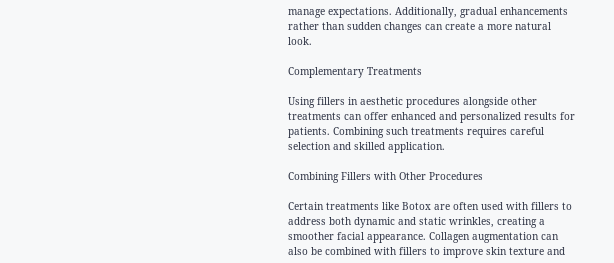manage expectations. Additionally, gradual enhancements rather than sudden changes can create a more natural look.

Complementary Treatments

Using fillers in aesthetic procedures alongside other treatments can offer enhanced and personalized results for patients. Combining such treatments requires careful selection and skilled application.

Combining Fillers with Other Procedures

Certain treatments like Botox are often used with fillers to address both dynamic and static wrinkles, creating a smoother facial appearance. Collagen augmentation can also be combined with fillers to improve skin texture and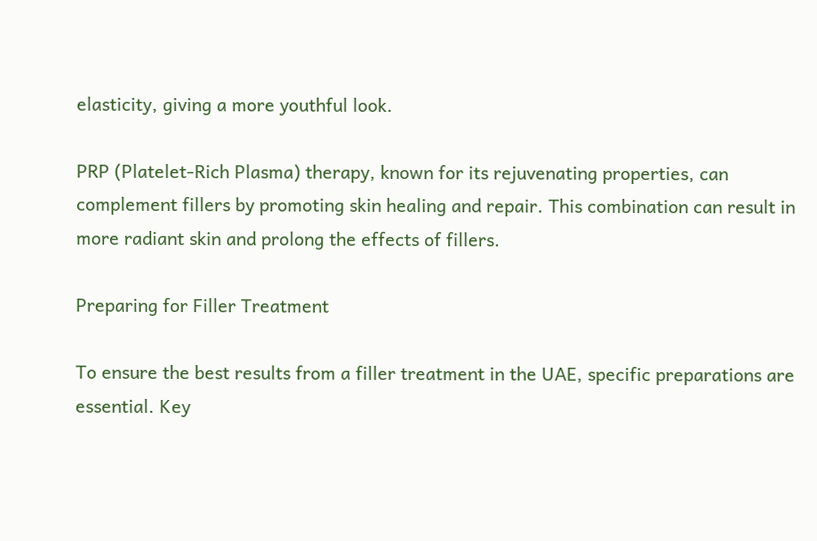elasticity, giving a more youthful look.

PRP (Platelet-Rich Plasma) therapy, known for its rejuvenating properties, can complement fillers by promoting skin healing and repair. This combination can result in more radiant skin and prolong the effects of fillers.

Preparing for Filler Treatment

To ensure the best results from a filler treatment in the UAE, specific preparations are essential. Key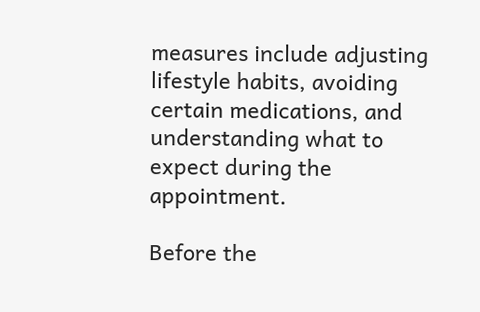measures include adjusting lifestyle habits, avoiding certain medications, and understanding what to expect during the appointment.

Before the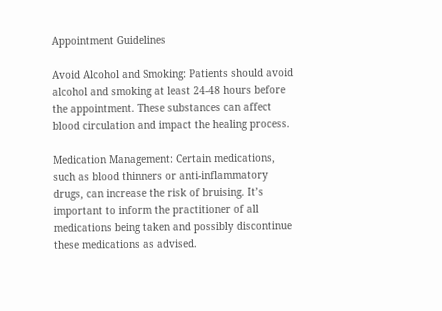Appointment Guidelines

Avoid Alcohol and Smoking: Patients should avoid alcohol and smoking at least 24-48 hours before the appointment. These substances can affect blood circulation and impact the healing process.

Medication Management: Certain medications, such as blood thinners or anti-inflammatory drugs, can increase the risk of bruising. It’s important to inform the practitioner of all medications being taken and possibly discontinue these medications as advised.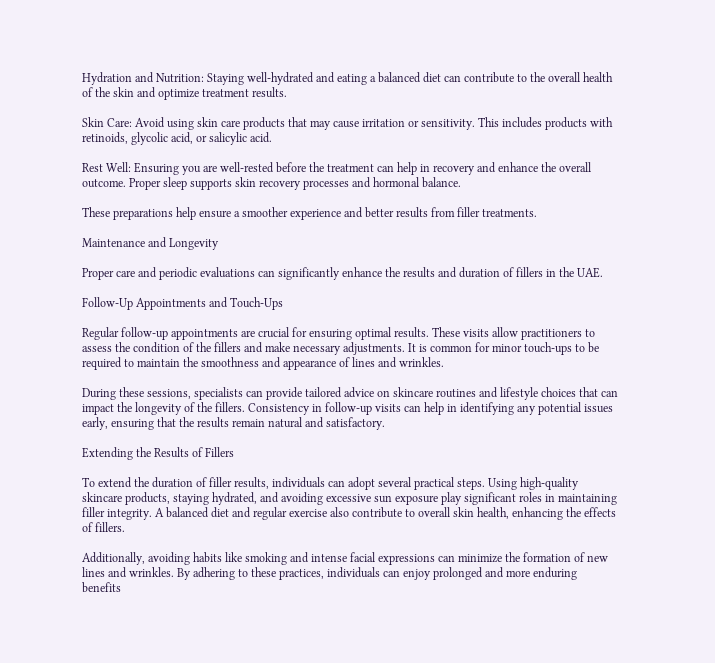Hydration and Nutrition: Staying well-hydrated and eating a balanced diet can contribute to the overall health of the skin and optimize treatment results.

Skin Care: Avoid using skin care products that may cause irritation or sensitivity. This includes products with retinoids, glycolic acid, or salicylic acid.

Rest Well: Ensuring you are well-rested before the treatment can help in recovery and enhance the overall outcome. Proper sleep supports skin recovery processes and hormonal balance.

These preparations help ensure a smoother experience and better results from filler treatments.

Maintenance and Longevity

Proper care and periodic evaluations can significantly enhance the results and duration of fillers in the UAE.

Follow-Up Appointments and Touch-Ups

Regular follow-up appointments are crucial for ensuring optimal results. These visits allow practitioners to assess the condition of the fillers and make necessary adjustments. It is common for minor touch-ups to be required to maintain the smoothness and appearance of lines and wrinkles.

During these sessions, specialists can provide tailored advice on skincare routines and lifestyle choices that can impact the longevity of the fillers. Consistency in follow-up visits can help in identifying any potential issues early, ensuring that the results remain natural and satisfactory.

Extending the Results of Fillers

To extend the duration of filler results, individuals can adopt several practical steps. Using high-quality skincare products, staying hydrated, and avoiding excessive sun exposure play significant roles in maintaining filler integrity. A balanced diet and regular exercise also contribute to overall skin health, enhancing the effects of fillers.

Additionally, avoiding habits like smoking and intense facial expressions can minimize the formation of new lines and wrinkles. By adhering to these practices, individuals can enjoy prolonged and more enduring benefits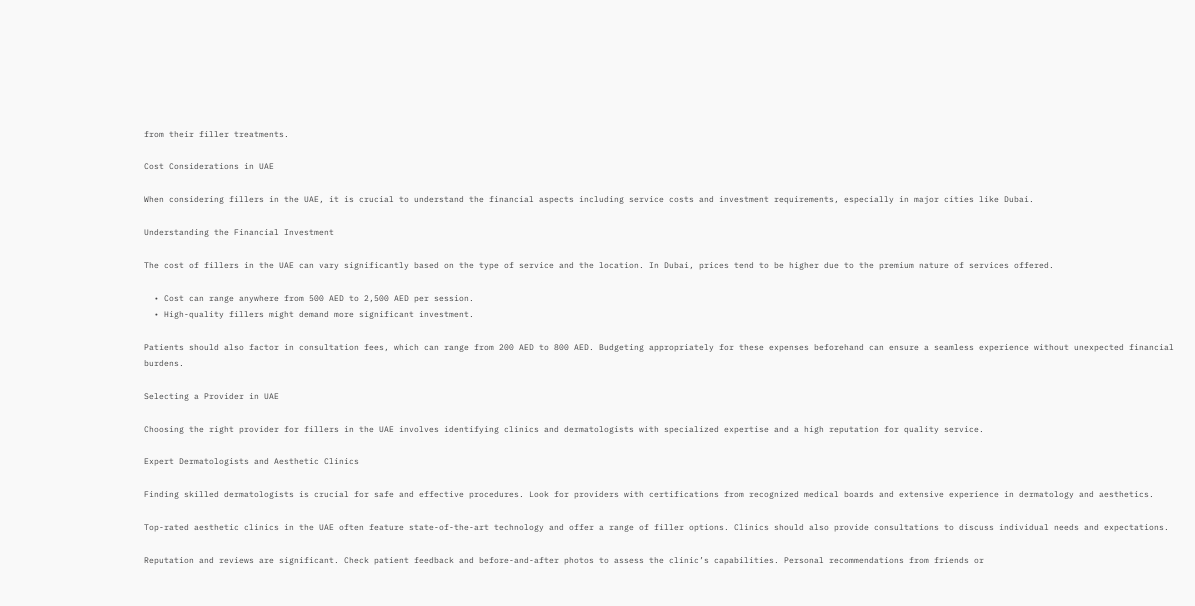from their filler treatments.

Cost Considerations in UAE

When considering fillers in the UAE, it is crucial to understand the financial aspects including service costs and investment requirements, especially in major cities like Dubai.

Understanding the Financial Investment

The cost of fillers in the UAE can vary significantly based on the type of service and the location. In Dubai, prices tend to be higher due to the premium nature of services offered.

  • Cost can range anywhere from 500 AED to 2,500 AED per session.
  • High-quality fillers might demand more significant investment.

Patients should also factor in consultation fees, which can range from 200 AED to 800 AED. Budgeting appropriately for these expenses beforehand can ensure a seamless experience without unexpected financial burdens.

Selecting a Provider in UAE

Choosing the right provider for fillers in the UAE involves identifying clinics and dermatologists with specialized expertise and a high reputation for quality service.

Expert Dermatologists and Aesthetic Clinics

Finding skilled dermatologists is crucial for safe and effective procedures. Look for providers with certifications from recognized medical boards and extensive experience in dermatology and aesthetics.

Top-rated aesthetic clinics in the UAE often feature state-of-the-art technology and offer a range of filler options. Clinics should also provide consultations to discuss individual needs and expectations.

Reputation and reviews are significant. Check patient feedback and before-and-after photos to assess the clinic’s capabilities. Personal recommendations from friends or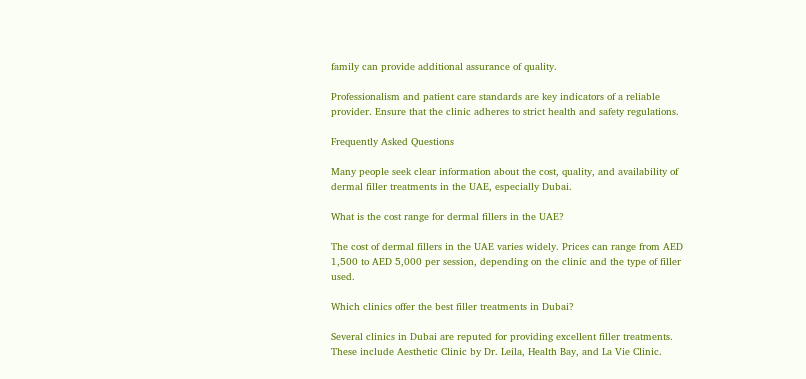family can provide additional assurance of quality.

Professionalism and patient care standards are key indicators of a reliable provider. Ensure that the clinic adheres to strict health and safety regulations.

Frequently Asked Questions

Many people seek clear information about the cost, quality, and availability of dermal filler treatments in the UAE, especially Dubai.

What is the cost range for dermal fillers in the UAE?

The cost of dermal fillers in the UAE varies widely. Prices can range from AED 1,500 to AED 5,000 per session, depending on the clinic and the type of filler used.

Which clinics offer the best filler treatments in Dubai?

Several clinics in Dubai are reputed for providing excellent filler treatments. These include Aesthetic Clinic by Dr. Leila, Health Bay, and La Vie Clinic.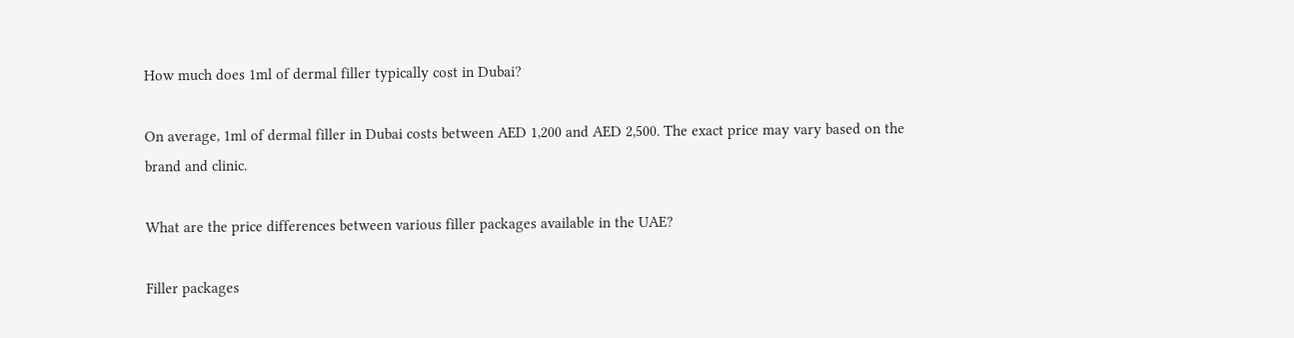How much does 1ml of dermal filler typically cost in Dubai?

On average, 1ml of dermal filler in Dubai costs between AED 1,200 and AED 2,500. The exact price may vary based on the brand and clinic.

What are the price differences between various filler packages available in the UAE?

Filler packages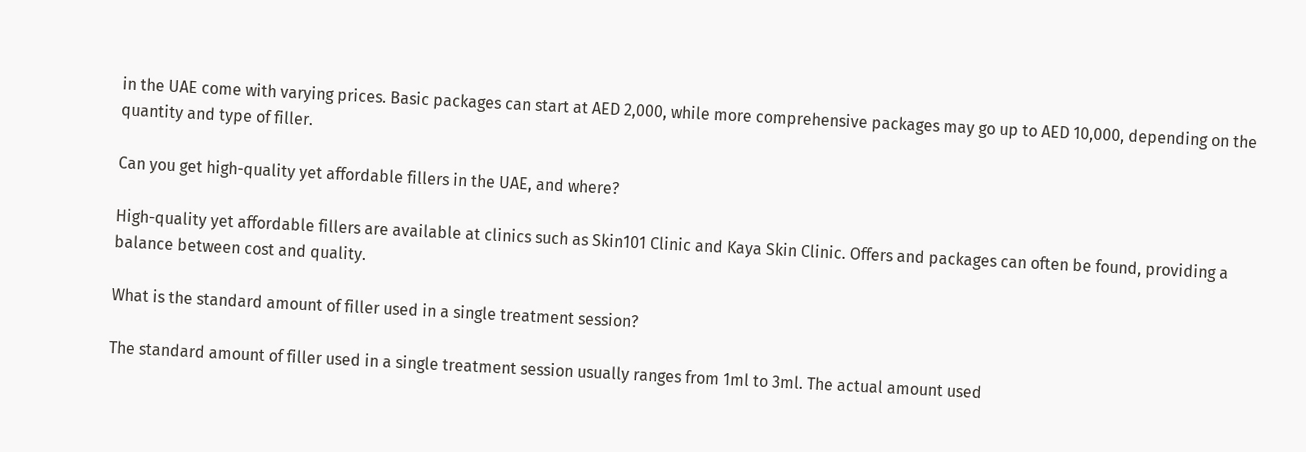in the UAE come with varying prices. Basic packages can start at AED 2,000, while more comprehensive packages may go up to AED 10,000, depending on the quantity and type of filler.

Can you get high-quality yet affordable fillers in the UAE, and where?

High-quality yet affordable fillers are available at clinics such as Skin101 Clinic and Kaya Skin Clinic. Offers and packages can often be found, providing a balance between cost and quality.

What is the standard amount of filler used in a single treatment session?

The standard amount of filler used in a single treatment session usually ranges from 1ml to 3ml. The actual amount used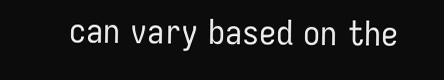can vary based on the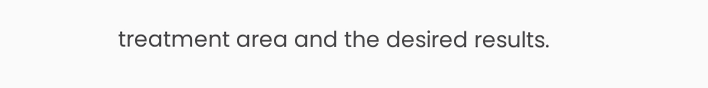treatment area and the desired results.